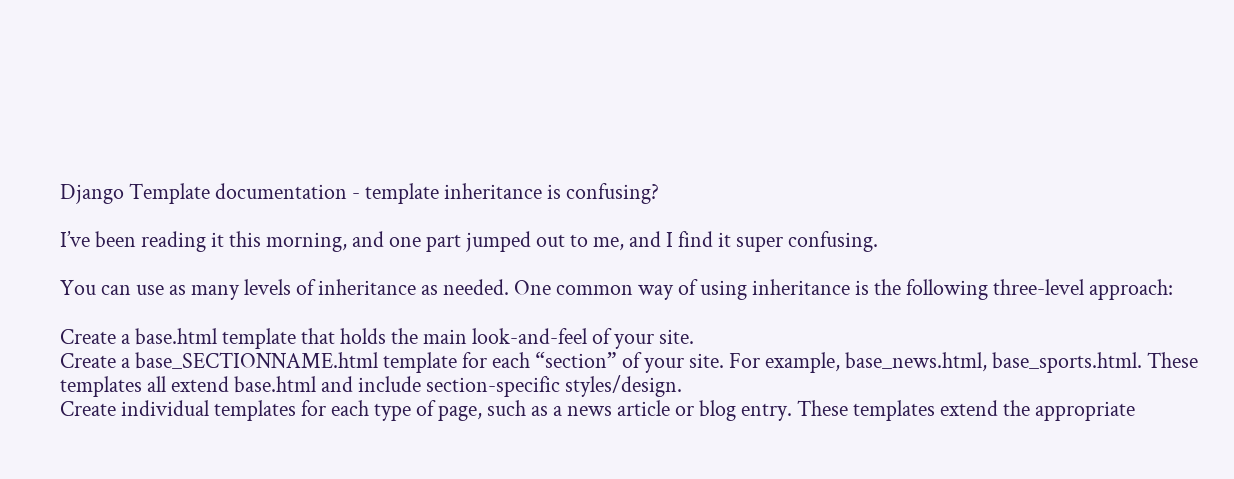Django Template documentation - template inheritance is confusing?

I’ve been reading it this morning, and one part jumped out to me, and I find it super confusing.

You can use as many levels of inheritance as needed. One common way of using inheritance is the following three-level approach:

Create a base.html template that holds the main look-and-feel of your site.
Create a base_SECTIONNAME.html template for each “section” of your site. For example, base_news.html, base_sports.html. These templates all extend base.html and include section-specific styles/design.
Create individual templates for each type of page, such as a news article or blog entry. These templates extend the appropriate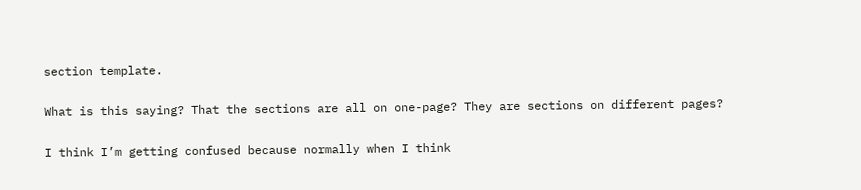section template.

What is this saying? That the sections are all on one-page? They are sections on different pages?

I think I’m getting confused because normally when I think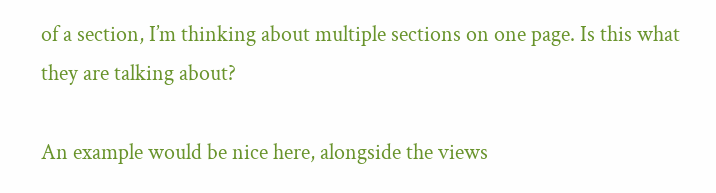of a section, I’m thinking about multiple sections on one page. Is this what they are talking about?

An example would be nice here, alongside the views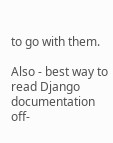to go with them.

Also - best way to read Django documentation off-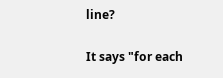line?

It says "for each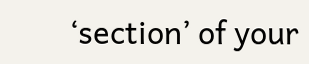‘section’ of your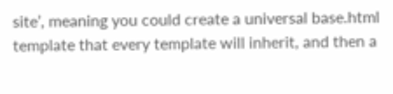site’, meaning you could create a universal base.html template that every template will inherit, and then a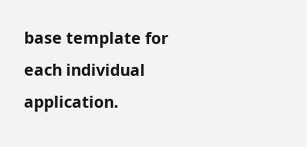base template for each individual application.